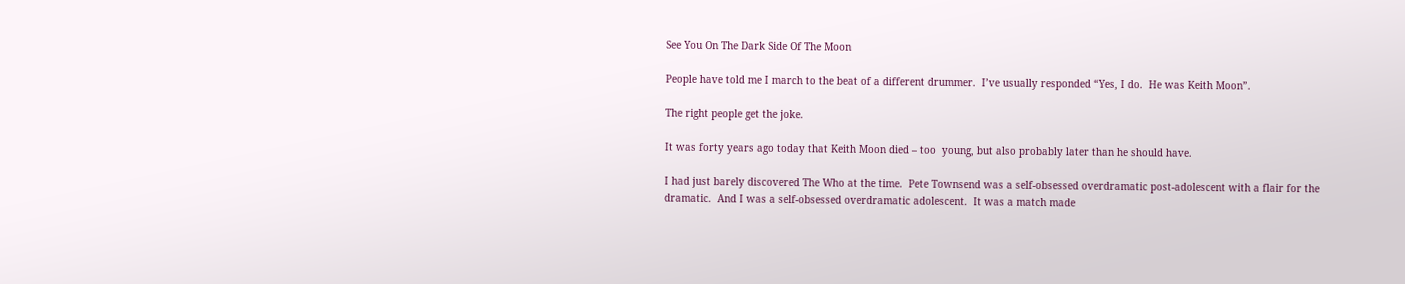See You On The Dark Side Of The Moon

People have told me I march to the beat of a different drummer.  I’ve usually responded “Yes, I do.  He was Keith Moon”.

The right people get the joke.

It was forty years ago today that Keith Moon died – too  young, but also probably later than he should have.

I had just barely discovered The Who at the time.  Pete Townsend was a self-obsessed overdramatic post-adolescent with a flair for the dramatic.  And I was a self-obsessed overdramatic adolescent.  It was a match made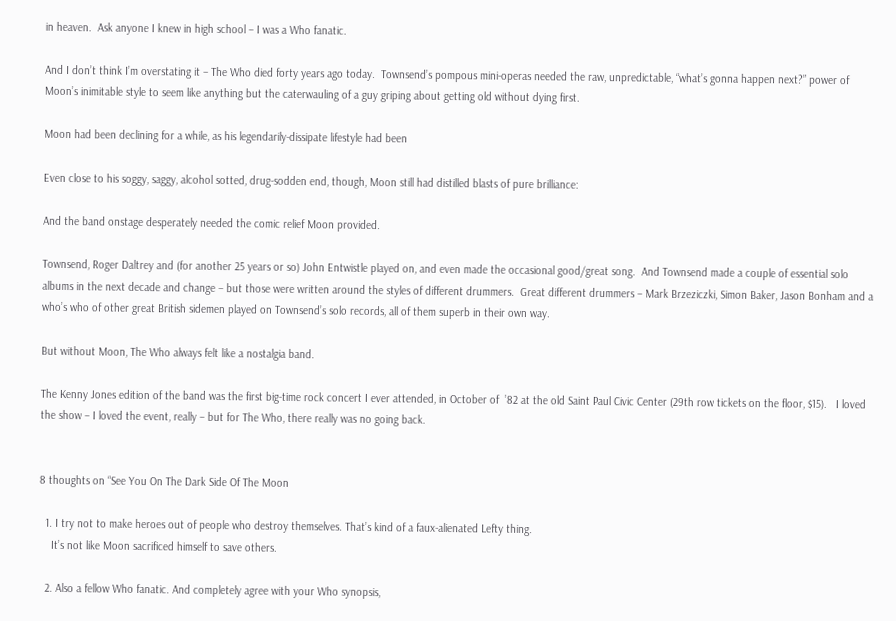in heaven.  Ask anyone I knew in high school – I was a Who fanatic.

And I don’t think I’m overstating it – The Who died forty years ago today.  Townsend’s pompous mini-operas needed the raw, unpredictable, “what’s gonna happen next?” power of Moon’s inimitable style to seem like anything but the caterwauling of a guy griping about getting old without dying first.

Moon had been declining for a while, as his legendarily-dissipate lifestyle had been

Even close to his soggy, saggy, alcohol sotted, drug-sodden end, though, Moon still had distilled blasts of pure brilliance:

And the band onstage desperately needed the comic relief Moon provided.

Townsend, Roger Daltrey and (for another 25 years or so) John Entwistle played on, and even made the occasional good/great song.  And Townsend made a couple of essential solo albums in the next decade and change – but those were written around the styles of different drummers.  Great different drummers – Mark Brzeziczki, Simon Baker, Jason Bonham and a who’s who of other great British sidemen played on Townsend’s solo records, all of them superb in their own way.

But without Moon, The Who always felt like a nostalgia band.

The Kenny Jones edition of the band was the first big-time rock concert I ever attended, in October of  ’82 at the old Saint Paul Civic Center (29th row tickets on the floor, $15).   I loved the show – I loved the event, really – but for The Who, there really was no going back.


8 thoughts on “See You On The Dark Side Of The Moon

  1. I try not to make heroes out of people who destroy themselves. That’s kind of a faux-alienated Lefty thing.
    It’s not like Moon sacrificed himself to save others.

  2. Also a fellow Who fanatic. And completely agree with your Who synopsis,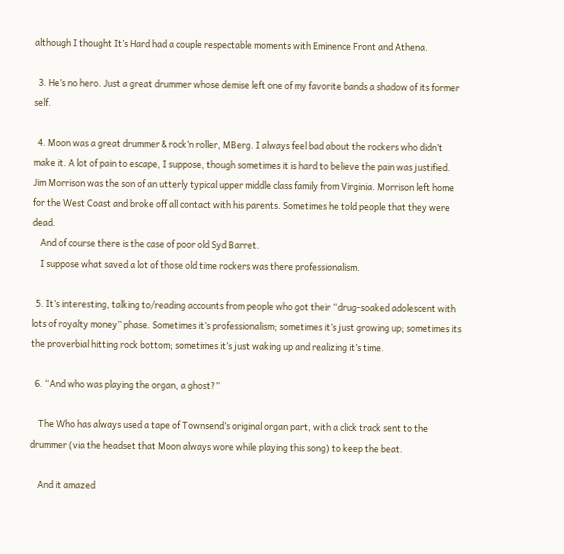although I thought It’s Hard had a couple respectable moments with Eminence Front and Athena.

  3. He’s no hero. Just a great drummer whose demise left one of my favorite bands a shadow of its former self.

  4. Moon was a great drummer & rock’n roller, MBerg. I always feel bad about the rockers who didn’t make it. A lot of pain to escape, I suppose, though sometimes it is hard to believe the pain was justified. Jim Morrison was the son of an utterly typical upper middle class family from Virginia. Morrison left home for the West Coast and broke off all contact with his parents. Sometimes he told people that they were dead.
    And of course there is the case of poor old Syd Barret.
    I suppose what saved a lot of those old time rockers was there professionalism.

  5. It’s interesting, talking to/reading accounts from people who got their “drug-soaked adolescent with lots of royalty money” phase. Sometimes it’s professionalism; sometimes it’s just growing up; sometimes its the proverbial hitting rock bottom; sometimes it’s just waking up and realizing it’s time.

  6. “And who was playing the organ, a ghost?”

    The Who has always used a tape of Townsend’s original organ part, with a click track sent to the drummer (via the headset that Moon always wore while playing this song) to keep the beat.

    And it amazed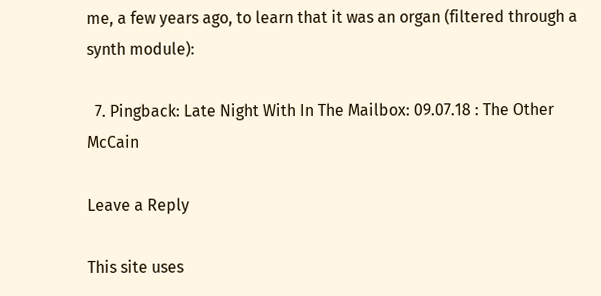me, a few years ago, to learn that it was an organ (filtered through a synth module):

  7. Pingback: Late Night With In The Mailbox: 09.07.18 : The Other McCain

Leave a Reply

This site uses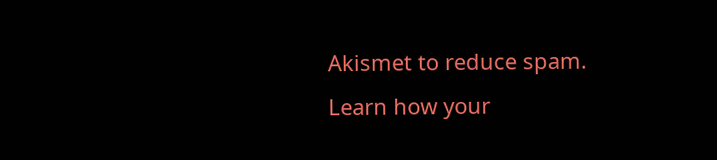Akismet to reduce spam. Learn how your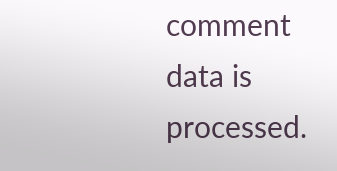comment data is processed.